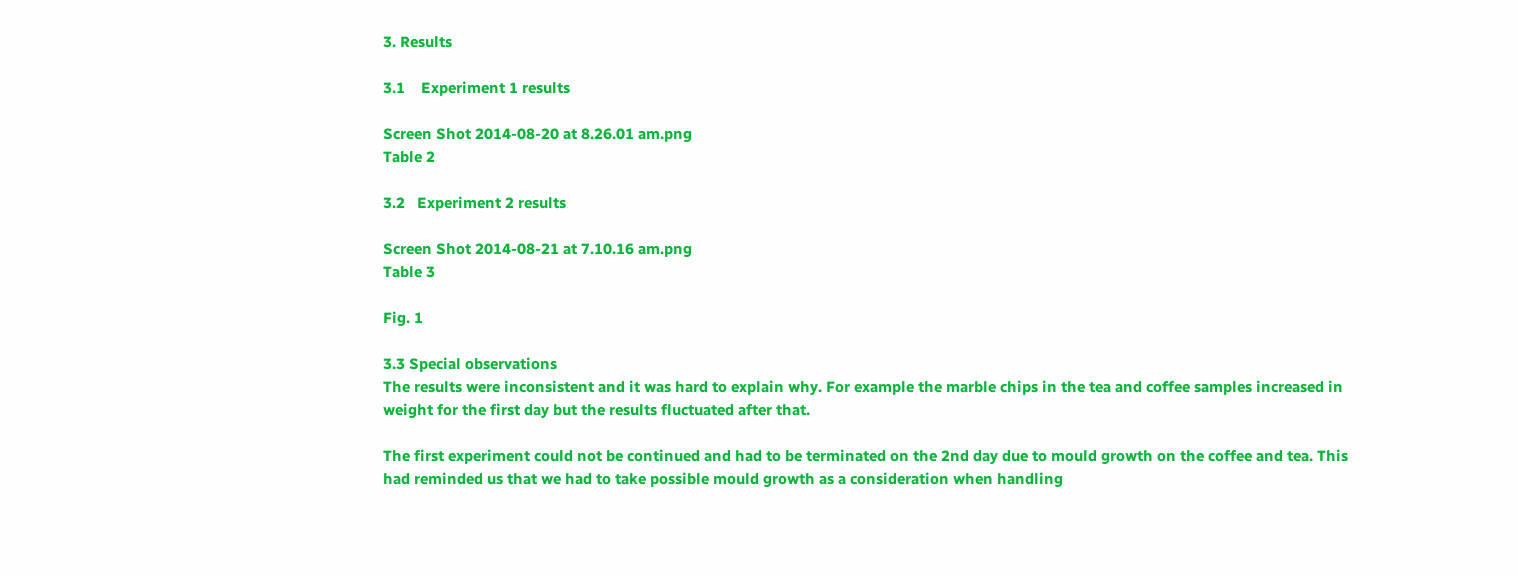3. Results

3.1    Experiment 1 results

Screen Shot 2014-08-20 at 8.26.01 am.png
Table 2

3.2   Experiment 2 results

Screen Shot 2014-08-21 at 7.10.16 am.png
Table 3

Fig. 1

3.3 Special observations
The results were inconsistent and it was hard to explain why. For example the marble chips in the tea and coffee samples increased in weight for the first day but the results fluctuated after that.

The first experiment could not be continued and had to be terminated on the 2nd day due to mould growth on the coffee and tea. This had reminded us that we had to take possible mould growth as a consideration when handling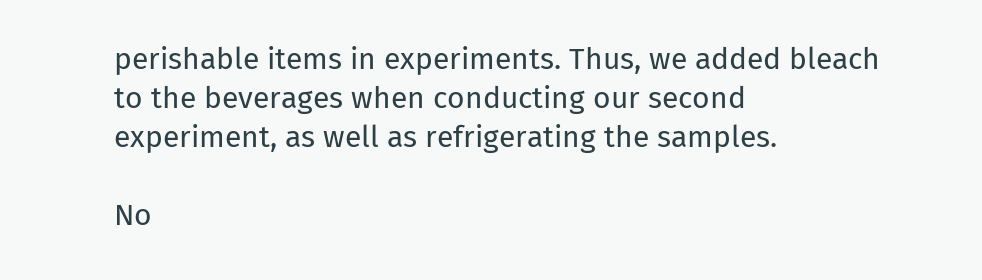perishable items in experiments. Thus, we added bleach to the beverages when conducting our second experiment, as well as refrigerating the samples.

No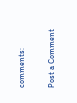comments:

Post a Comment